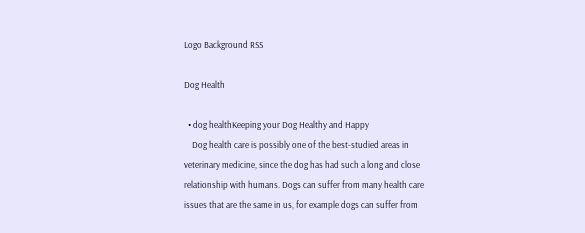Logo Background RSS

Dog Health

  • dog healthKeeping your Dog Healthy and Happy
    Dog health care is possibly one of the best-studied areas in veterinary medicine, since the dog has had such a long and close relationship with humans. Dogs can suffer from many health care issues that are the same in us, for example dogs can suffer from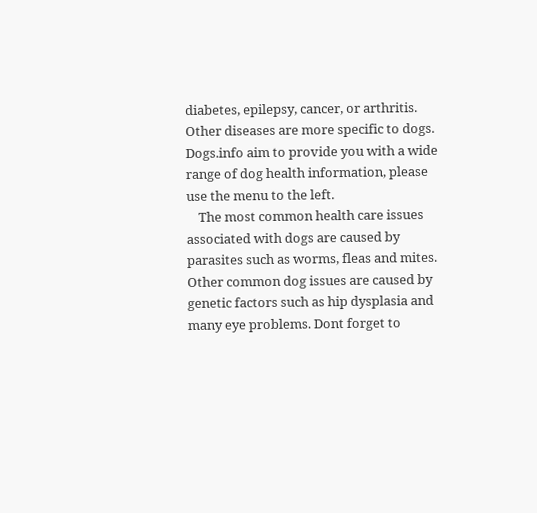diabetes, epilepsy, cancer, or arthritis. Other diseases are more specific to dogs. Dogs.info aim to provide you with a wide range of dog health information, please use the menu to the left.
    The most common health care issues associated with dogs are caused by parasites such as worms, fleas and mites. Other common dog issues are caused by genetic factors such as hip dysplasia and many eye problems. Dont forget to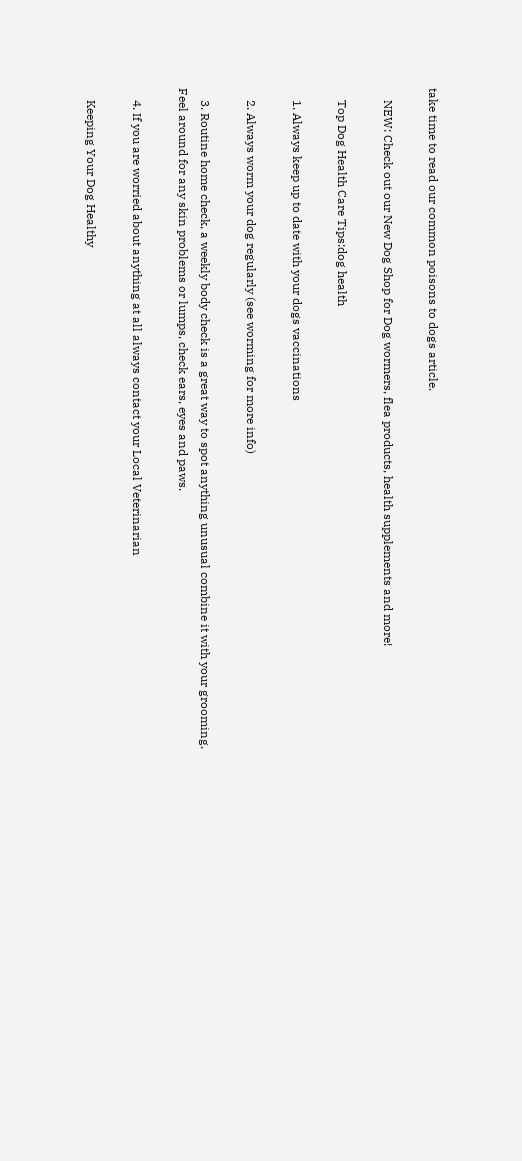take time to read our common poisons to dogs article.

    NEW: Check out our New Dog Shop for Dog wormers, flea products, health supplements and more!

    Top Dog Health Care Tips:dog health

    1. Always keep up to date with your dogs vaccinations

    2. Always worm your dog regularly (see worming for more info)

    3. Routine home check, a weekly body check is a great way to spot anything unusual combine it with your grooming. Feel around for any skin problems or lumps, check ears, eyes and paws.

    4. If you are worried about anything at all always contact your Local Veterinarian

    Keeping Your Dog Healthy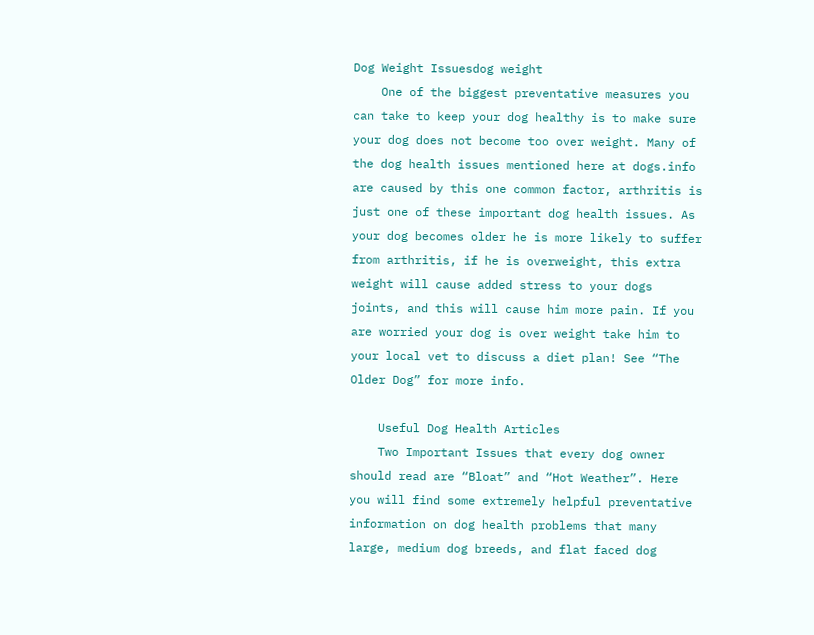Dog Weight Issuesdog weight
    One of the biggest preventative measures you can take to keep your dog healthy is to make sure your dog does not become too over weight. Many of the dog health issues mentioned here at dogs.info are caused by this one common factor, arthritis is just one of these important dog health issues. As your dog becomes older he is more likely to suffer from arthritis, if he is overweight, this extra weight will cause added stress to your dogs joints, and this will cause him more pain. If you are worried your dog is over weight take him to your local vet to discuss a diet plan! See “The Older Dog” for more info.

    Useful Dog Health Articles
    Two Important Issues that every dog owner should read are “Bloat” and “Hot Weather”. Here you will find some extremely helpful preventative information on dog health problems that many large, medium dog breeds, and flat faced dog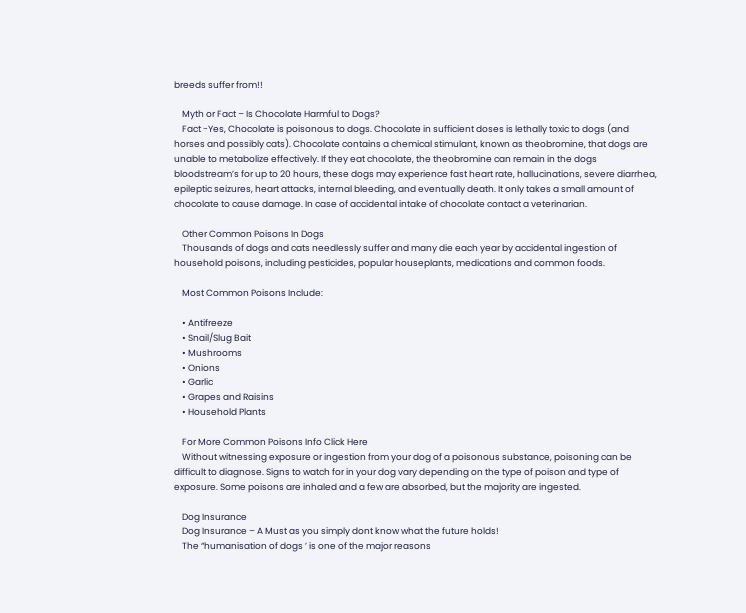breeds suffer from!!

    Myth or Fact – Is Chocolate Harmful to Dogs?
    Fact -Yes, Chocolate is poisonous to dogs. Chocolate in sufficient doses is lethally toxic to dogs (and horses and possibly cats). Chocolate contains a chemical stimulant, known as theobromine, that dogs are unable to metabolize effectively. If they eat chocolate, the theobromine can remain in the dogs bloodstream’s for up to 20 hours, these dogs may experience fast heart rate, hallucinations, severe diarrhea, epileptic seizures, heart attacks, internal bleeding, and eventually death. It only takes a small amount of chocolate to cause damage. In case of accidental intake of chocolate contact a veterinarian.

    Other Common Poisons In Dogs
    Thousands of dogs and cats needlessly suffer and many die each year by accidental ingestion of household poisons, including pesticides, popular houseplants, medications and common foods.

    Most Common Poisons Include:

    • Antifreeze
    • Snail/Slug Bait
    • Mushrooms
    • Onions
    • Garlic
    • Grapes and Raisins
    • Household Plants

    For More Common Poisons Info Click Here
    Without witnessing exposure or ingestion from your dog of a poisonous substance, poisoning can be difficult to diagnose. Signs to watch for in your dog vary depending on the type of poison and type of exposure. Some poisons are inhaled and a few are absorbed, but the majority are ingested.

    Dog Insurance
    Dog Insurance – A Must as you simply dont know what the future holds!
    The “humanisation of dogs ’ is one of the major reasons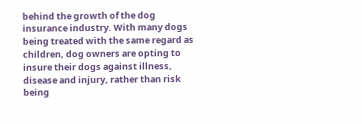behind the growth of the dog insurance industry. With many dogs being treated with the same regard as children, dog owners are opting to insure their dogs against illness, disease and injury, rather than risk being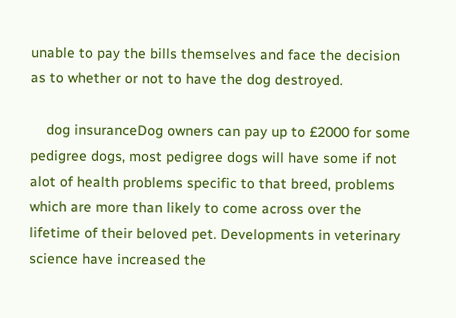unable to pay the bills themselves and face the decision as to whether or not to have the dog destroyed.

    dog insuranceDog owners can pay up to £2000 for some pedigree dogs, most pedigree dogs will have some if not alot of health problems specific to that breed, problems which are more than likely to come across over the lifetime of their beloved pet. Developments in veterinary science have increased the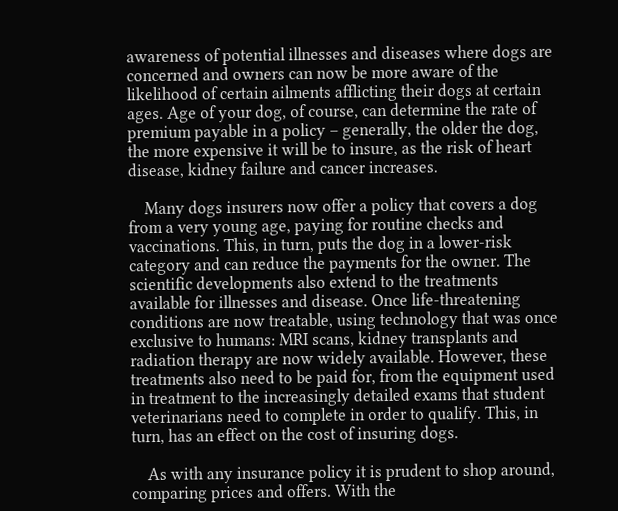awareness of potential illnesses and diseases where dogs are concerned and owners can now be more aware of the likelihood of certain ailments afflicting their dogs at certain ages. Age of your dog, of course, can determine the rate of premium payable in a policy – generally, the older the dog, the more expensive it will be to insure, as the risk of heart disease, kidney failure and cancer increases.

    Many dogs insurers now offer a policy that covers a dog from a very young age, paying for routine checks and vaccinations. This, in turn, puts the dog in a lower-risk category and can reduce the payments for the owner. The scientific developments also extend to the treatments available for illnesses and disease. Once life-threatening conditions are now treatable, using technology that was once exclusive to humans: MRI scans, kidney transplants and radiation therapy are now widely available. However, these treatments also need to be paid for, from the equipment used in treatment to the increasingly detailed exams that student veterinarians need to complete in order to qualify. This, in turn, has an effect on the cost of insuring dogs.

    As with any insurance policy it is prudent to shop around, comparing prices and offers. With the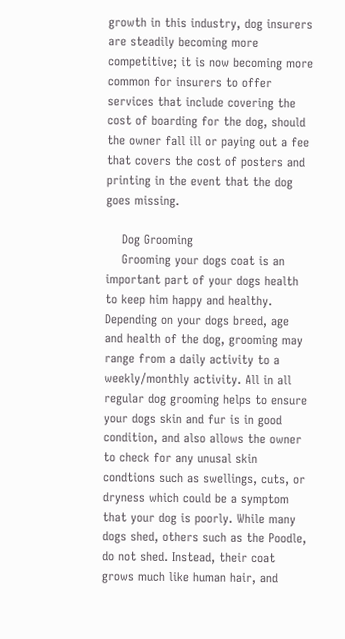growth in this industry, dog insurers are steadily becoming more competitive; it is now becoming more common for insurers to offer services that include covering the cost of boarding for the dog, should the owner fall ill or paying out a fee that covers the cost of posters and printing in the event that the dog goes missing.

    Dog Grooming
    Grooming your dogs coat is an important part of your dogs health to keep him happy and healthy. Depending on your dogs breed, age and health of the dog, grooming may range from a daily activity to a weekly/monthly activity. All in all regular dog grooming helps to ensure your dogs skin and fur is in good condition, and also allows the owner to check for any unusal skin condtions such as swellings, cuts, or dryness which could be a symptom that your dog is poorly. While many dogs shed, others such as the Poodle, do not shed. Instead, their coat grows much like human hair, and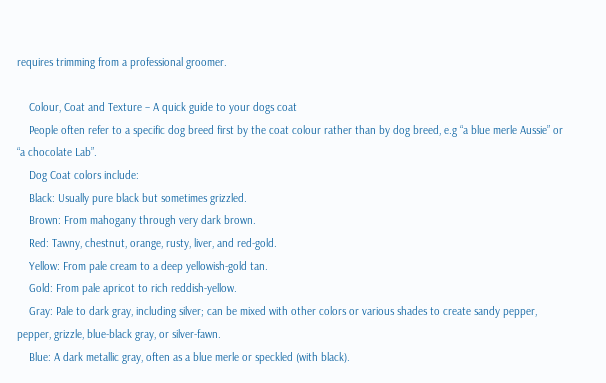requires trimming from a professional groomer.

    Colour, Coat and Texture – A quick guide to your dogs coat
    People often refer to a specific dog breed first by the coat colour rather than by dog breed, e.g “a blue merle Aussie” or “a chocolate Lab”.
    Dog Coat colors include:
    Black: Usually pure black but sometimes grizzled.
    Brown: From mahogany through very dark brown.
    Red: Tawny, chestnut, orange, rusty, liver, and red-gold.
    Yellow: From pale cream to a deep yellowish-gold tan.
    Gold: From pale apricot to rich reddish-yellow.
    Gray: Pale to dark gray, including silver; can be mixed with other colors or various shades to create sandy pepper, pepper, grizzle, blue-black gray, or silver-fawn.
    Blue: A dark metallic gray, often as a blue merle or speckled (with black).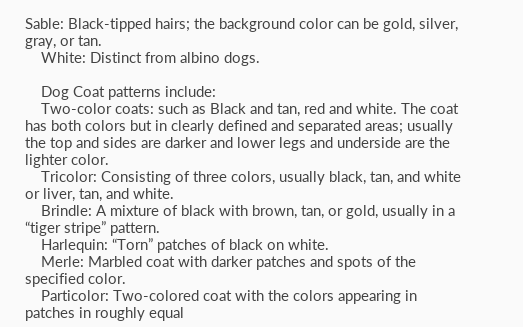Sable: Black-tipped hairs; the background color can be gold, silver, gray, or tan.
    White: Distinct from albino dogs.

    Dog Coat patterns include:
    Two-color coats: such as Black and tan, red and white. The coat has both colors but in clearly defined and separated areas; usually the top and sides are darker and lower legs and underside are the lighter color.
    Tricolor: Consisting of three colors, usually black, tan, and white or liver, tan, and white.
    Brindle: A mixture of black with brown, tan, or gold, usually in a “tiger stripe” pattern.
    Harlequin: “Torn” patches of black on white.
    Merle: Marbled coat with darker patches and spots of the specified color.
    Particolor: Two-colored coat with the colors appearing in patches in roughly equal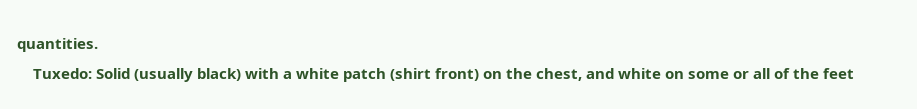quantities.
    Tuxedo: Solid (usually black) with a white patch (shirt front) on the chest, and white on some or all of the feet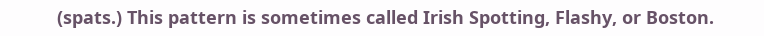(spats.) This pattern is sometimes called Irish Spotting, Flashy, or Boston.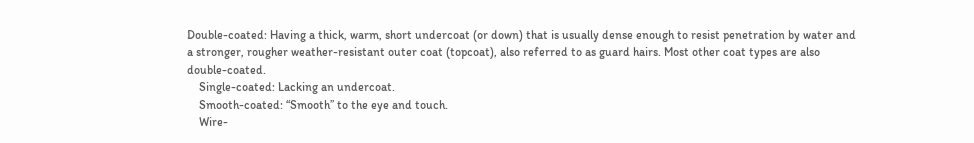Double-coated: Having a thick, warm, short undercoat (or down) that is usually dense enough to resist penetration by water and a stronger, rougher weather-resistant outer coat (topcoat), also referred to as guard hairs. Most other coat types are also double-coated.
    Single-coated: Lacking an undercoat.
    Smooth-coated: “Smooth” to the eye and touch.
    Wire-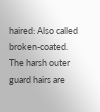haired: Also called broken-coated. The harsh outer guard hairs are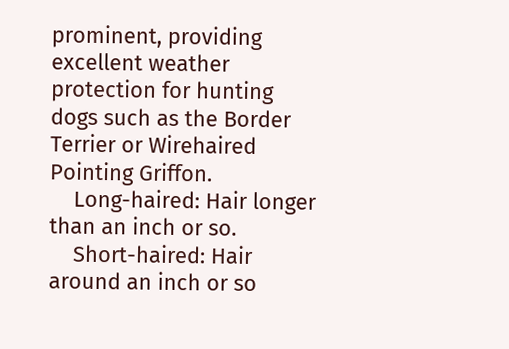prominent, providing excellent weather protection for hunting dogs such as the Border Terrier or Wirehaired Pointing Griffon.
    Long-haired: Hair longer than an inch or so.
    Short-haired: Hair around an inch or so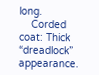long.
    Corded coat: Thick “dreadlock” appearance.